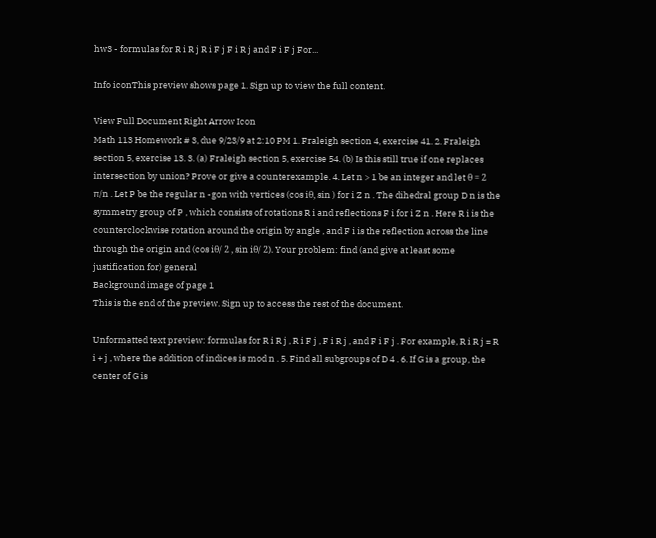hw3 - formulas for R i R j R i F j F i R j and F i F j For...

Info iconThis preview shows page 1. Sign up to view the full content.

View Full Document Right Arrow Icon
Math 113 Homework # 3, due 9/23/9 at 2:10 PM 1. Fraleigh section 4, exercise 41. 2. Fraleigh section 5, exercise 13. 3. (a) Fraleigh section 5, exercise 54. (b) Is this still true if one replaces intersection by union? Prove or give a counterexample. 4. Let n > 1 be an integer and let θ = 2 π/n . Let P be the regular n -gon with vertices (cos iθ, sin ) for i Z n . The dihedral group D n is the symmetry group of P , which consists of rotations R i and reflections F i for i Z n . Here R i is the counterclockwise rotation around the origin by angle , and F i is the reflection across the line through the origin and (cos iθ/ 2 , sin iθ/ 2). Your problem: find (and give at least some justification for) general
Background image of page 1
This is the end of the preview. Sign up to access the rest of the document.

Unformatted text preview: formulas for R i R j , R i F j , F i R j , and F i F j . For example, R i R j = R i + j , where the addition of indices is mod n . 5. Find all subgroups of D 4 . 6. If G is a group, the center of G is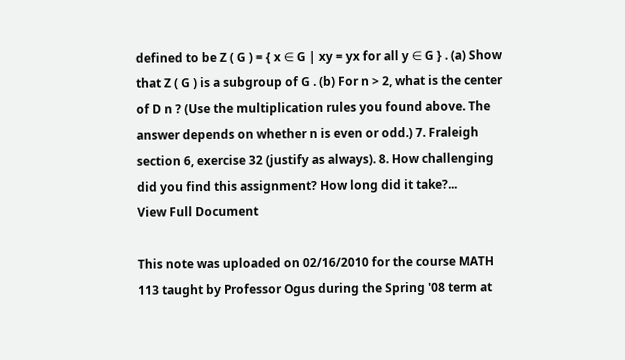defined to be Z ( G ) = { x ∈ G | xy = yx for all y ∈ G } . (a) Show that Z ( G ) is a subgroup of G . (b) For n > 2, what is the center of D n ? (Use the multiplication rules you found above. The answer depends on whether n is even or odd.) 7. Fraleigh section 6, exercise 32 (justify as always). 8. How challenging did you find this assignment? How long did it take?...
View Full Document

This note was uploaded on 02/16/2010 for the course MATH 113 taught by Professor Ogus during the Spring '08 term at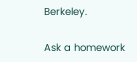Berkeley.

Ask a homework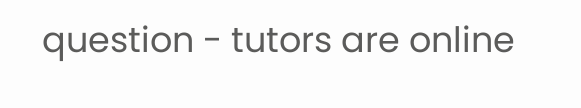question - tutors are online